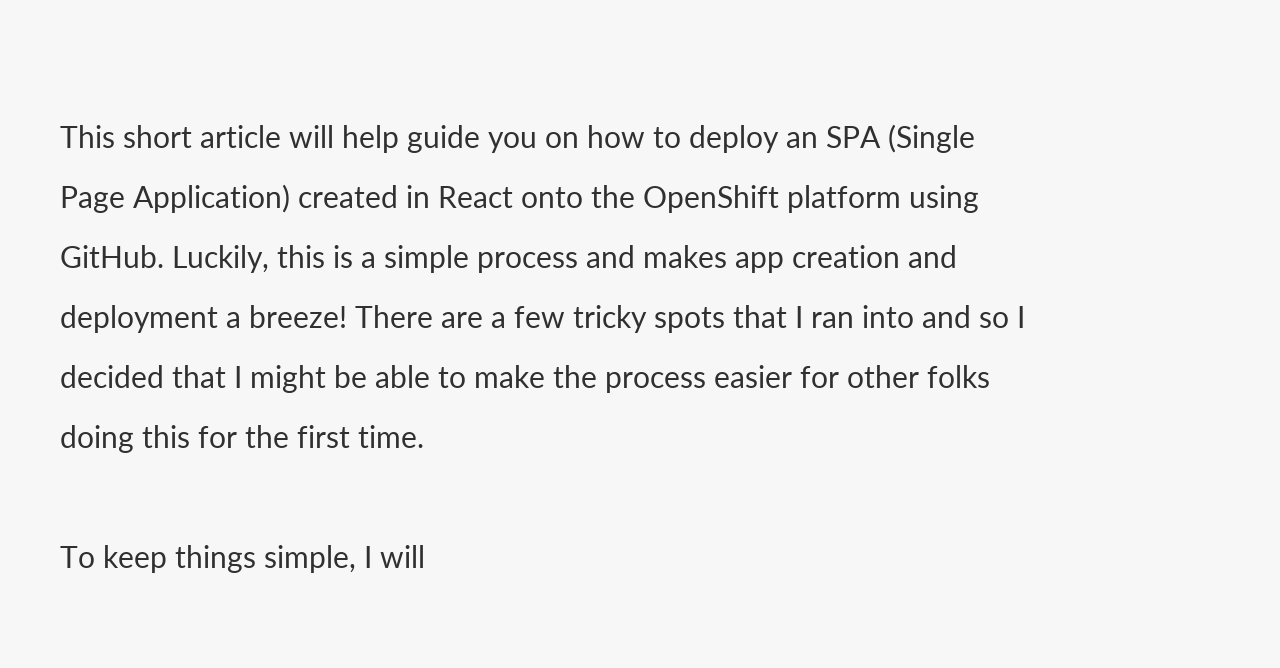This short article will help guide you on how to deploy an SPA (Single Page Application) created in React onto the OpenShift platform using GitHub. Luckily, this is a simple process and makes app creation and deployment a breeze! There are a few tricky spots that I ran into and so I decided that I might be able to make the process easier for other folks doing this for the first time.

To keep things simple, I will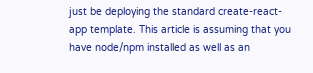just be deploying the standard create-react-app template. This article is assuming that you have node/npm installed as well as an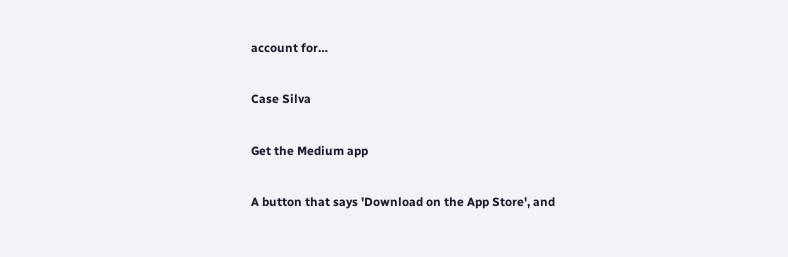account for…

Case Silva

Get the Medium app

A button that says 'Download on the App Store', and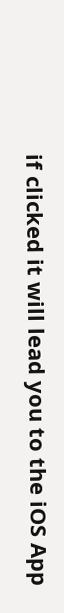if clicked it will lead you to the iOS App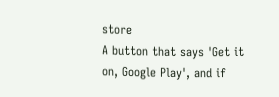store
A button that says 'Get it on, Google Play', and if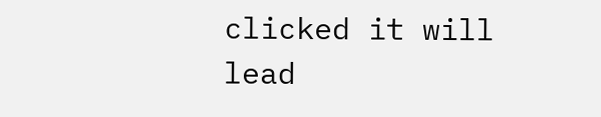clicked it will lead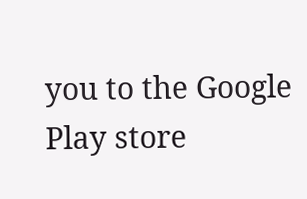you to the Google Play store